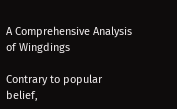A Comprehensive Analysis of Wingdings

Contrary to popular belief,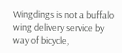Wingdings is not a buffalo wing delivery service by way of bicycle,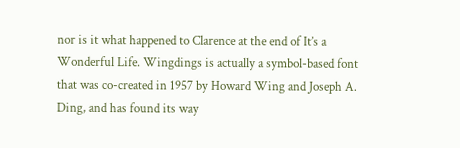nor is it what happened to Clarence at the end of It’s a Wonderful Life. Wingdings is actually a symbol-based font that was co-created in 1957 by Howard Wing and Joseph A. Ding, and has found its way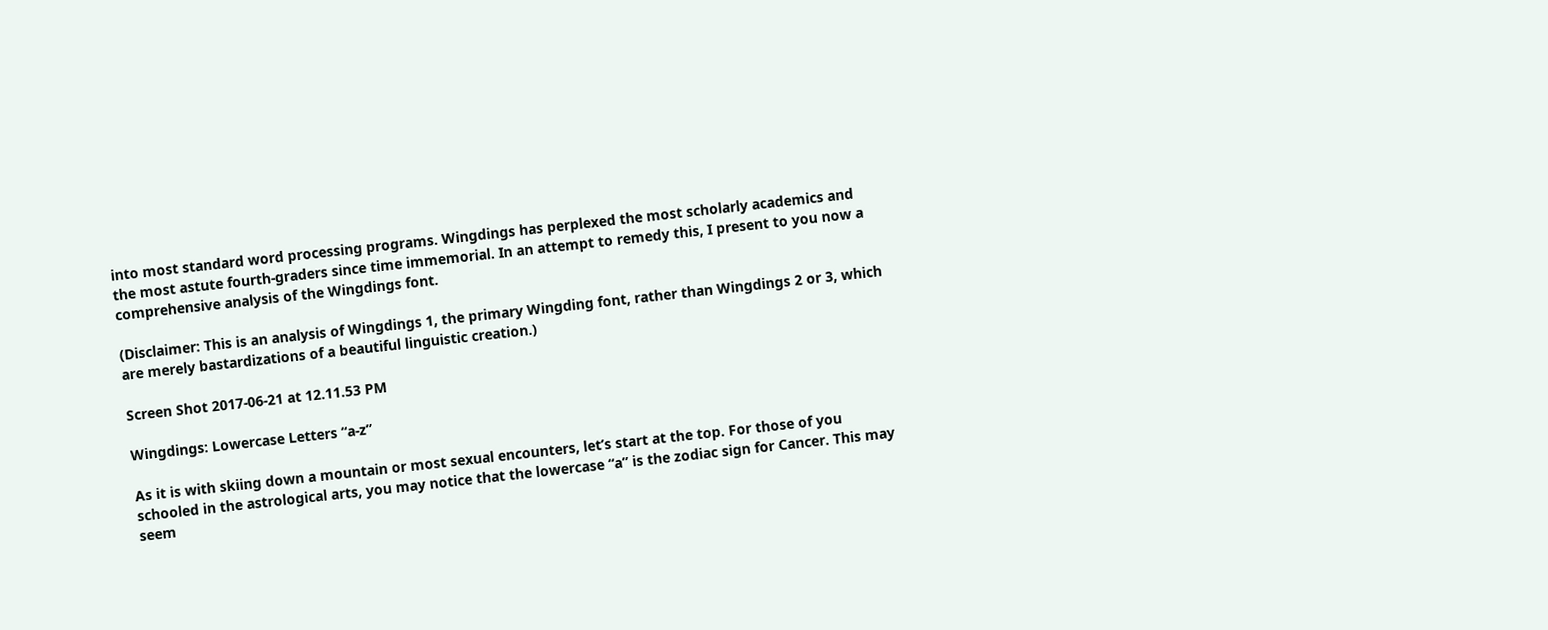into most standard word processing programs. Wingdings has perplexed the most scholarly academics and the most astute fourth-graders since time immemorial. In an attempt to remedy this, I present to you now a comprehensive analysis of the Wingdings font.

(Disclaimer: This is an analysis of Wingdings 1, the primary Wingding font, rather than Wingdings 2 or 3, which are merely bastardizations of a beautiful linguistic creation.)

Screen Shot 2017-06-21 at 12.11.53 PM

Wingdings: Lowercase Letters “a-z”

As it is with skiing down a mountain or most sexual encounters, let’s start at the top. For those of you schooled in the astrological arts, you may notice that the lowercase “a” is the zodiac sign for Cancer. This may seem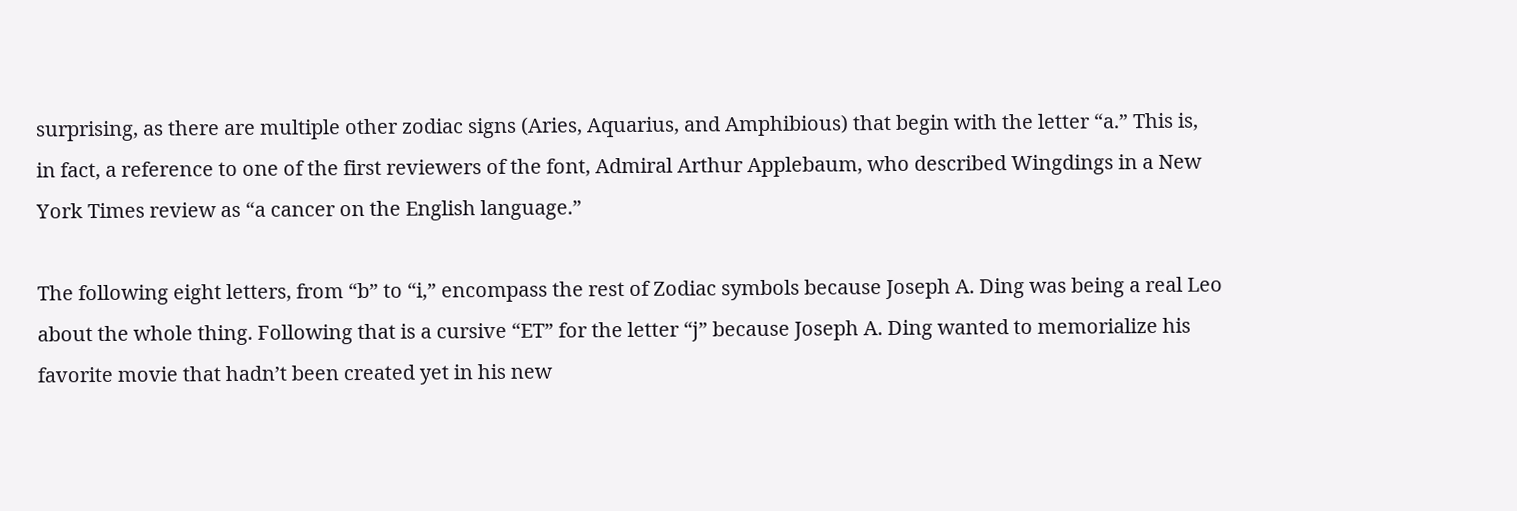surprising, as there are multiple other zodiac signs (Aries, Aquarius, and Amphibious) that begin with the letter “a.” This is, in fact, a reference to one of the first reviewers of the font, Admiral Arthur Applebaum, who described Wingdings in a New York Times review as “a cancer on the English language.”

The following eight letters, from “b” to “i,” encompass the rest of Zodiac symbols because Joseph A. Ding was being a real Leo about the whole thing. Following that is a cursive “ET” for the letter “j” because Joseph A. Ding wanted to memorialize his favorite movie that hadn’t been created yet in his new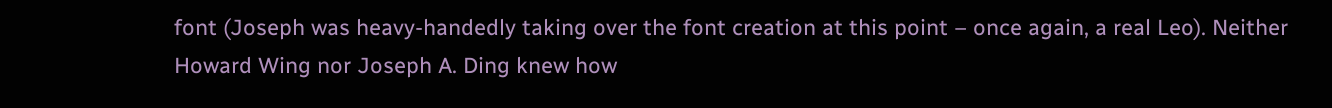font (Joseph was heavy-handedly taking over the font creation at this point – once again, a real Leo). Neither Howard Wing nor Joseph A. Ding knew how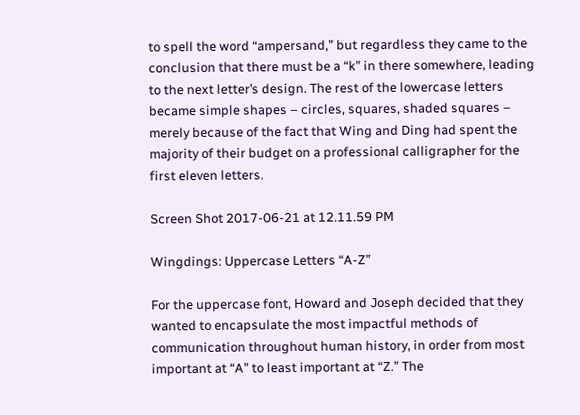to spell the word “ampersand,” but regardless they came to the conclusion that there must be a “k” in there somewhere, leading to the next letter’s design. The rest of the lowercase letters became simple shapes – circles, squares, shaded squares – merely because of the fact that Wing and Ding had spent the majority of their budget on a professional calligrapher for the first eleven letters.

Screen Shot 2017-06-21 at 12.11.59 PM

Wingdings: Uppercase Letters “A-Z”

For the uppercase font, Howard and Joseph decided that they wanted to encapsulate the most impactful methods of communication throughout human history, in order from most important at “A” to least important at “Z.” The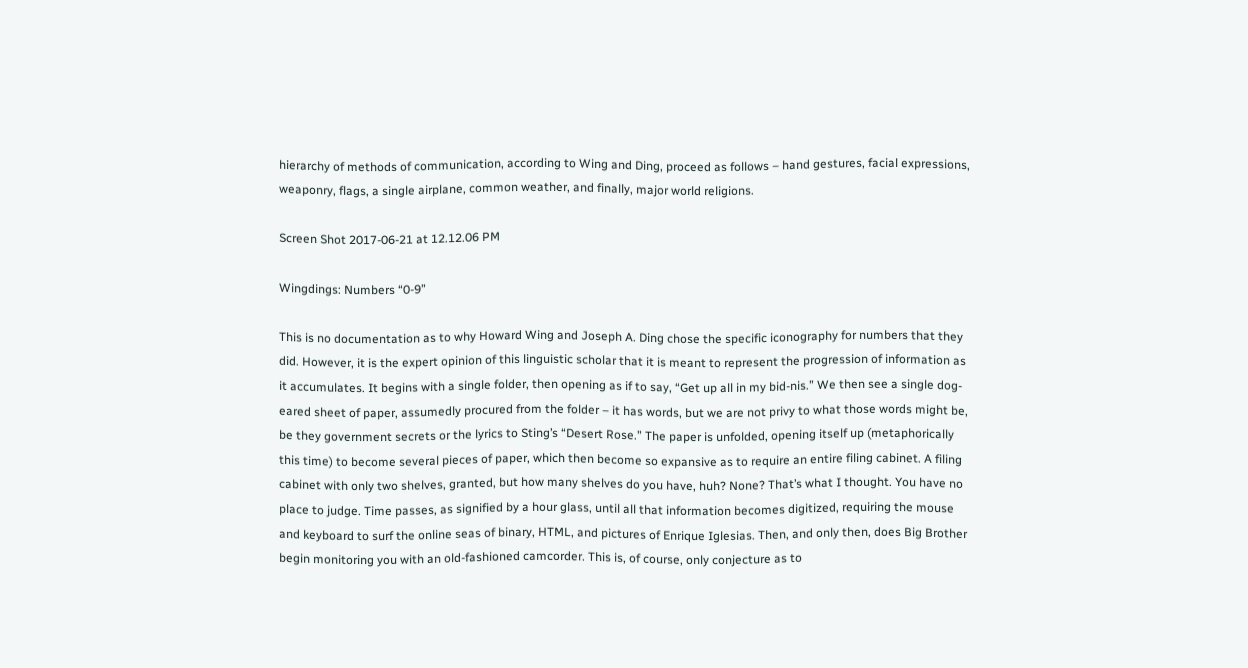hierarchy of methods of communication, according to Wing and Ding, proceed as follows – hand gestures, facial expressions, weaponry, flags, a single airplane, common weather, and finally, major world religions.

Screen Shot 2017-06-21 at 12.12.06 PM

Wingdings: Numbers “0-9”

This is no documentation as to why Howard Wing and Joseph A. Ding chose the specific iconography for numbers that they did. However, it is the expert opinion of this linguistic scholar that it is meant to represent the progression of information as it accumulates. It begins with a single folder, then opening as if to say, “Get up all in my bid-nis.” We then see a single dog-eared sheet of paper, assumedly procured from the folder – it has words, but we are not privy to what those words might be, be they government secrets or the lyrics to Sting’s “Desert Rose.” The paper is unfolded, opening itself up (metaphorically this time) to become several pieces of paper, which then become so expansive as to require an entire filing cabinet. A filing cabinet with only two shelves, granted, but how many shelves do you have, huh? None? That’s what I thought. You have no place to judge. Time passes, as signified by a hour glass, until all that information becomes digitized, requiring the mouse and keyboard to surf the online seas of binary, HTML, and pictures of Enrique Iglesias. Then, and only then, does Big Brother begin monitoring you with an old-fashioned camcorder. This is, of course, only conjecture as to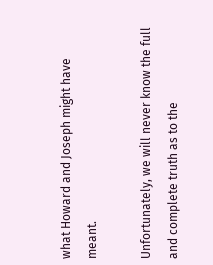what Howard and Joseph might have meant.

Unfortunately, we will never know the full and complete truth as to the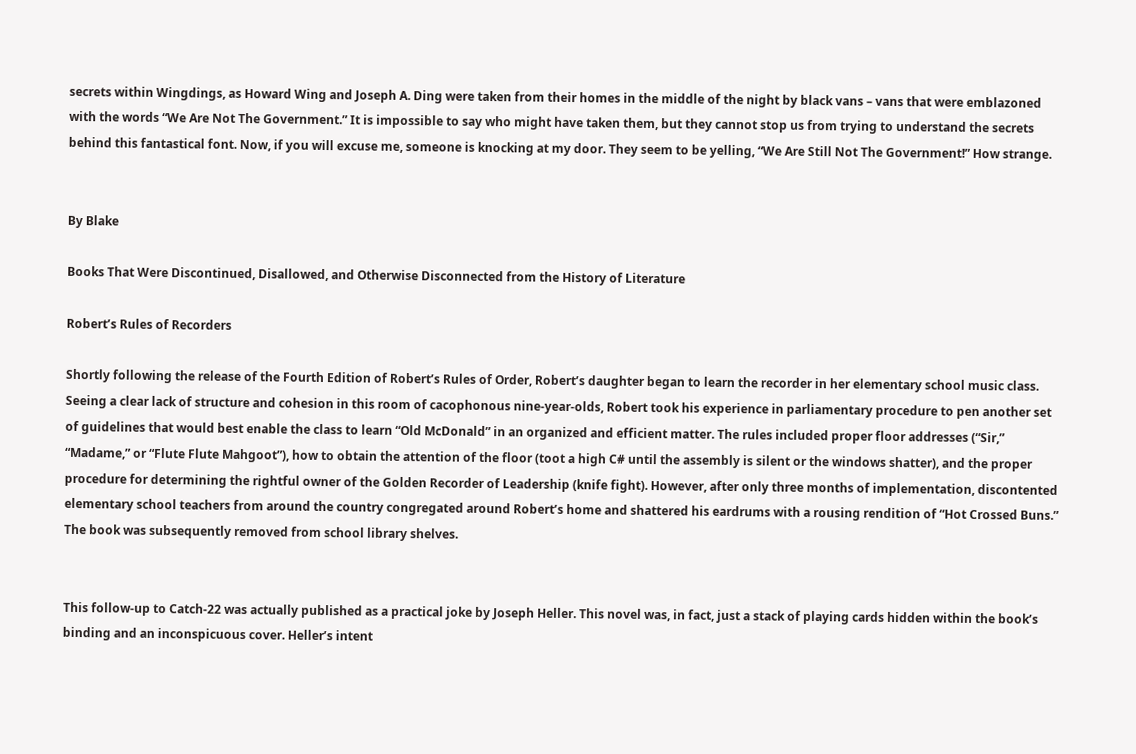secrets within Wingdings, as Howard Wing and Joseph A. Ding were taken from their homes in the middle of the night by black vans – vans that were emblazoned with the words “We Are Not The Government.” It is impossible to say who might have taken them, but they cannot stop us from trying to understand the secrets behind this fantastical font. Now, if you will excuse me, someone is knocking at my door. They seem to be yelling, “We Are Still Not The Government!” How strange.


By Blake

Books That Were Discontinued, Disallowed, and Otherwise Disconnected from the History of Literature

Robert’s Rules of Recorders

Shortly following the release of the Fourth Edition of Robert’s Rules of Order, Robert’s daughter began to learn the recorder in her elementary school music class. Seeing a clear lack of structure and cohesion in this room of cacophonous nine-year-olds, Robert took his experience in parliamentary procedure to pen another set of guidelines that would best enable the class to learn “Old McDonald” in an organized and efficient matter. The rules included proper floor addresses (“Sir,” “Madame,” or “Flute Flute Mahgoot”), how to obtain the attention of the floor (toot a high C# until the assembly is silent or the windows shatter), and the proper procedure for determining the rightful owner of the Golden Recorder of Leadership (knife fight). However, after only three months of implementation, discontented elementary school teachers from around the country congregated around Robert’s home and shattered his eardrums with a rousing rendition of “Hot Crossed Buns.” The book was subsequently removed from school library shelves.


This follow-up to Catch-22 was actually published as a practical joke by Joseph Heller. This novel was, in fact, just a stack of playing cards hidden within the book’s binding and an inconspicuous cover. Heller’s intent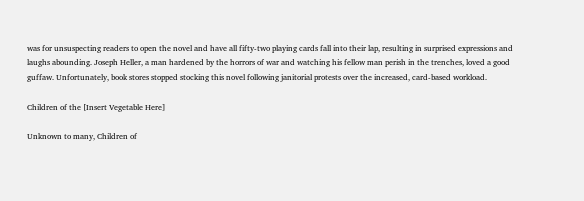was for unsuspecting readers to open the novel and have all fifty-two playing cards fall into their lap, resulting in surprised expressions and laughs abounding. Joseph Heller, a man hardened by the horrors of war and watching his fellow man perish in the trenches, loved a good guffaw. Unfortunately, book stores stopped stocking this novel following janitorial protests over the increased, card-based workload.

Children of the [Insert Vegetable Here]

Unknown to many, Children of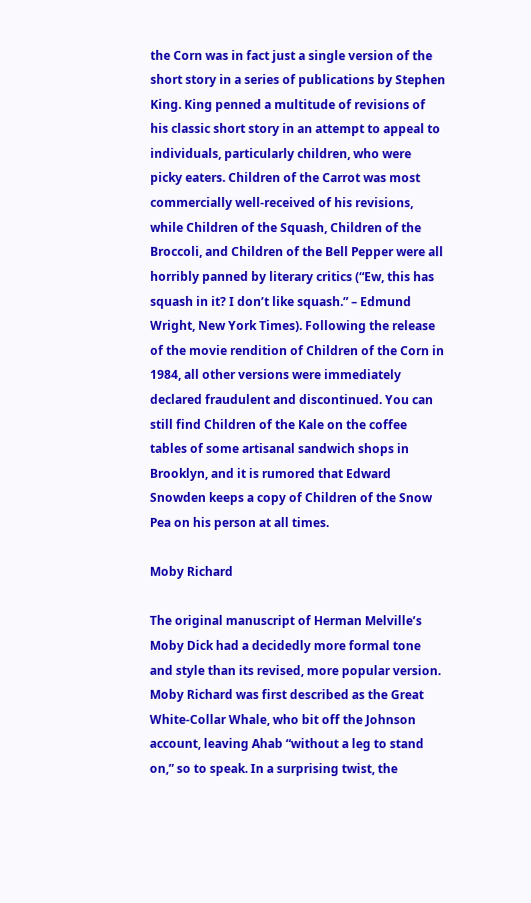the Corn was in fact just a single version of the short story in a series of publications by Stephen King. King penned a multitude of revisions of his classic short story in an attempt to appeal to individuals, particularly children, who were picky eaters. Children of the Carrot was most commercially well-received of his revisions, while Children of the Squash, Children of the Broccoli, and Children of the Bell Pepper were all horribly panned by literary critics (“Ew, this has squash in it? I don’t like squash.” – Edmund Wright, New York Times). Following the release of the movie rendition of Children of the Corn in 1984, all other versions were immediately declared fraudulent and discontinued. You can still find Children of the Kale on the coffee tables of some artisanal sandwich shops in Brooklyn, and it is rumored that Edward Snowden keeps a copy of Children of the Snow Pea on his person at all times.

Moby Richard

The original manuscript of Herman Melville’s Moby Dick had a decidedly more formal tone and style than its revised, more popular version. Moby Richard was first described as the Great White-Collar Whale, who bit off the Johnson account, leaving Ahab “without a leg to stand on,” so to speak. In a surprising twist, the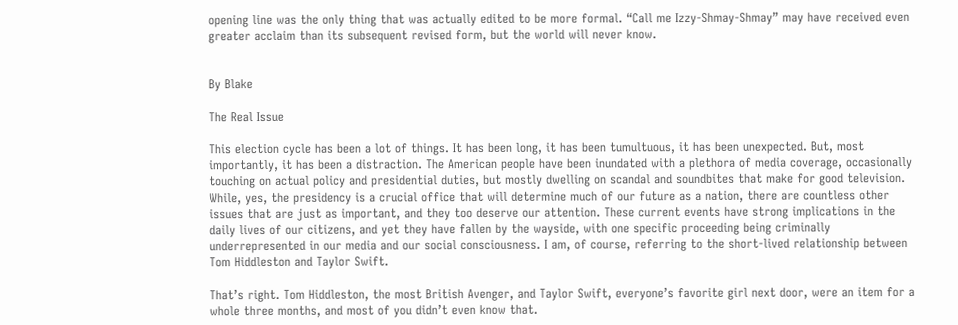opening line was the only thing that was actually edited to be more formal. “Call me Izzy-Shmay-Shmay” may have received even greater acclaim than its subsequent revised form, but the world will never know.


By Blake

The Real Issue

This election cycle has been a lot of things. It has been long, it has been tumultuous, it has been unexpected. But, most importantly, it has been a distraction. The American people have been inundated with a plethora of media coverage, occasionally touching on actual policy and presidential duties, but mostly dwelling on scandal and soundbites that make for good television. While, yes, the presidency is a crucial office that will determine much of our future as a nation, there are countless other issues that are just as important, and they too deserve our attention. These current events have strong implications in the daily lives of our citizens, and yet they have fallen by the wayside, with one specific proceeding being criminally underrepresented in our media and our social consciousness. I am, of course, referring to the short-lived relationship between Tom Hiddleston and Taylor Swift.

That’s right. Tom Hiddleston, the most British Avenger, and Taylor Swift, everyone’s favorite girl next door, were an item for a whole three months, and most of you didn’t even know that.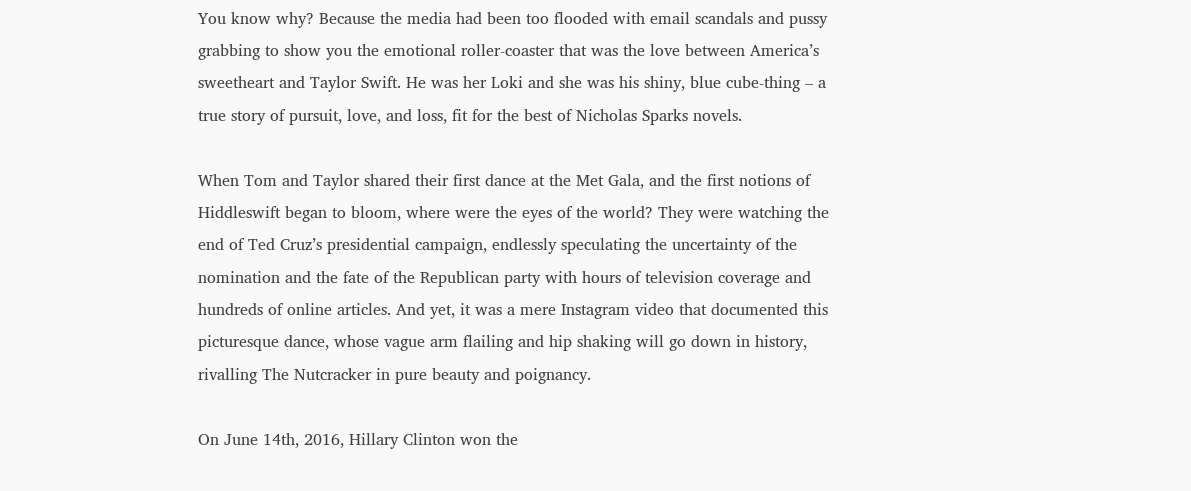You know why? Because the media had been too flooded with email scandals and pussy grabbing to show you the emotional roller-coaster that was the love between America’s sweetheart and Taylor Swift. He was her Loki and she was his shiny, blue cube-thing – a true story of pursuit, love, and loss, fit for the best of Nicholas Sparks novels.

When Tom and Taylor shared their first dance at the Met Gala, and the first notions of Hiddleswift began to bloom, where were the eyes of the world? They were watching the end of Ted Cruz’s presidential campaign, endlessly speculating the uncertainty of the nomination and the fate of the Republican party with hours of television coverage and hundreds of online articles. And yet, it was a mere Instagram video that documented this picturesque dance, whose vague arm flailing and hip shaking will go down in history, rivalling The Nutcracker in pure beauty and poignancy.

On June 14th, 2016, Hillary Clinton won the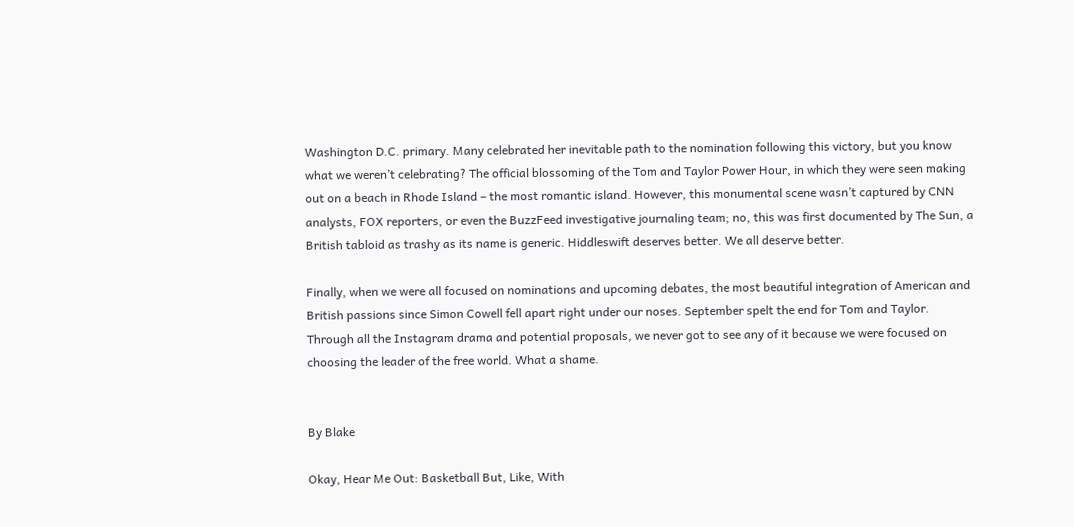Washington D.C. primary. Many celebrated her inevitable path to the nomination following this victory, but you know what we weren’t celebrating? The official blossoming of the Tom and Taylor Power Hour, in which they were seen making out on a beach in Rhode Island – the most romantic island. However, this monumental scene wasn’t captured by CNN analysts, FOX reporters, or even the BuzzFeed investigative journaling team; no, this was first documented by The Sun, a British tabloid as trashy as its name is generic. Hiddleswift deserves better. We all deserve better.

Finally, when we were all focused on nominations and upcoming debates, the most beautiful integration of American and British passions since Simon Cowell fell apart right under our noses. September spelt the end for Tom and Taylor. Through all the Instagram drama and potential proposals, we never got to see any of it because we were focused on choosing the leader of the free world. What a shame.


By Blake

Okay, Hear Me Out: Basketball But, Like, With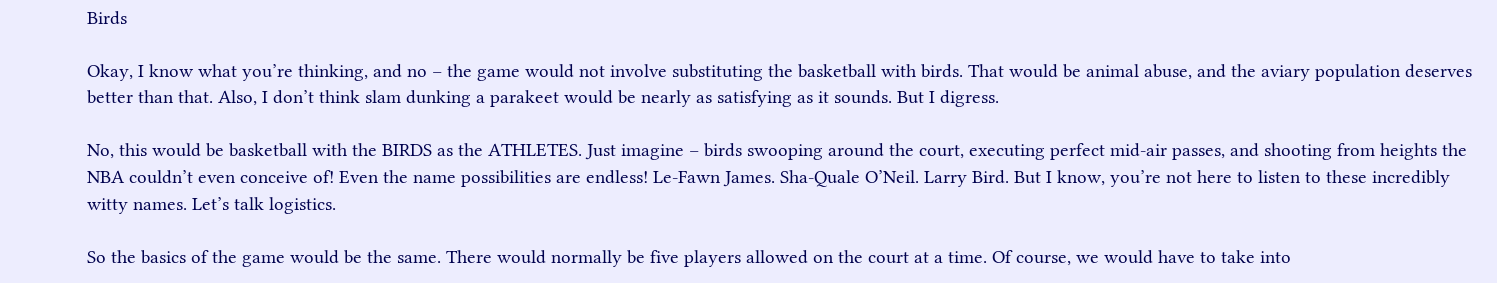Birds

Okay, I know what you’re thinking, and no – the game would not involve substituting the basketball with birds. That would be animal abuse, and the aviary population deserves better than that. Also, I don’t think slam dunking a parakeet would be nearly as satisfying as it sounds. But I digress.

No, this would be basketball with the BIRDS as the ATHLETES. Just imagine – birds swooping around the court, executing perfect mid-air passes, and shooting from heights the NBA couldn’t even conceive of! Even the name possibilities are endless! Le-Fawn James. Sha-Quale O’Neil. Larry Bird. But I know, you’re not here to listen to these incredibly witty names. Let’s talk logistics.

So the basics of the game would be the same. There would normally be five players allowed on the court at a time. Of course, we would have to take into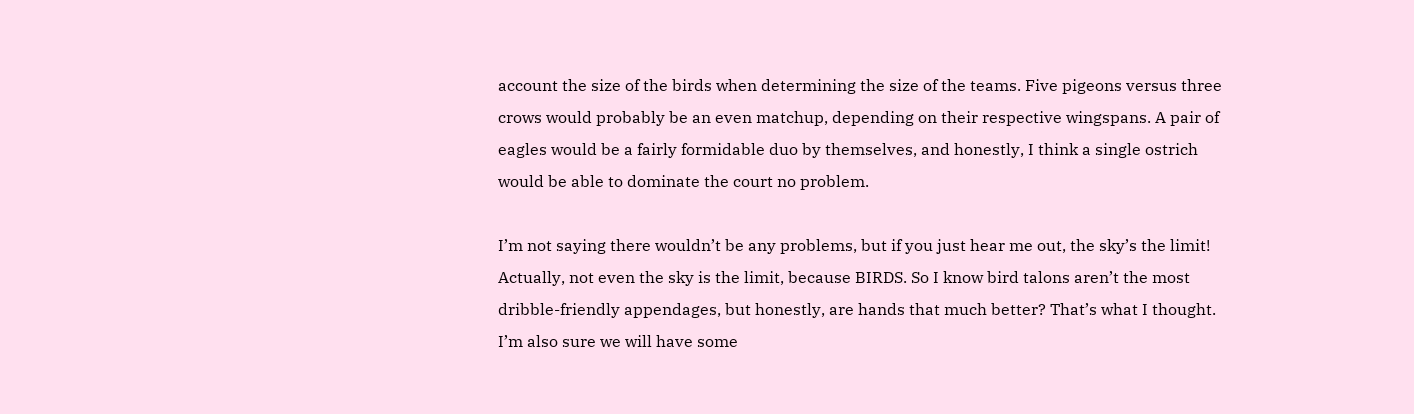account the size of the birds when determining the size of the teams. Five pigeons versus three crows would probably be an even matchup, depending on their respective wingspans. A pair of eagles would be a fairly formidable duo by themselves, and honestly, I think a single ostrich would be able to dominate the court no problem.

I’m not saying there wouldn’t be any problems, but if you just hear me out, the sky’s the limit! Actually, not even the sky is the limit, because BIRDS. So I know bird talons aren’t the most dribble-friendly appendages, but honestly, are hands that much better? That’s what I thought. I’m also sure we will have some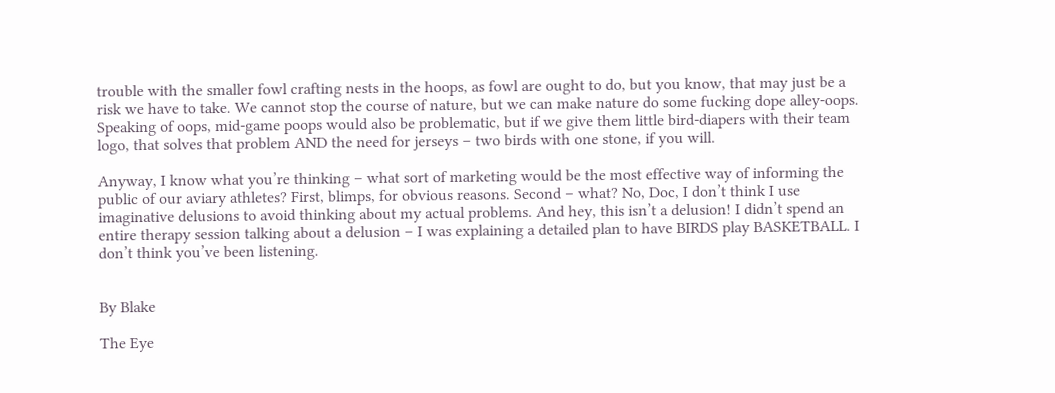trouble with the smaller fowl crafting nests in the hoops, as fowl are ought to do, but you know, that may just be a risk we have to take. We cannot stop the course of nature, but we can make nature do some fucking dope alley-oops. Speaking of oops, mid-game poops would also be problematic, but if we give them little bird-diapers with their team logo, that solves that problem AND the need for jerseys – two birds with one stone, if you will.

Anyway, I know what you’re thinking – what sort of marketing would be the most effective way of informing the public of our aviary athletes? First, blimps, for obvious reasons. Second – what? No, Doc, I don’t think I use imaginative delusions to avoid thinking about my actual problems. And hey, this isn’t a delusion! I didn’t spend an entire therapy session talking about a delusion – I was explaining a detailed plan to have BIRDS play BASKETBALL. I don’t think you’ve been listening.


By Blake

The Eye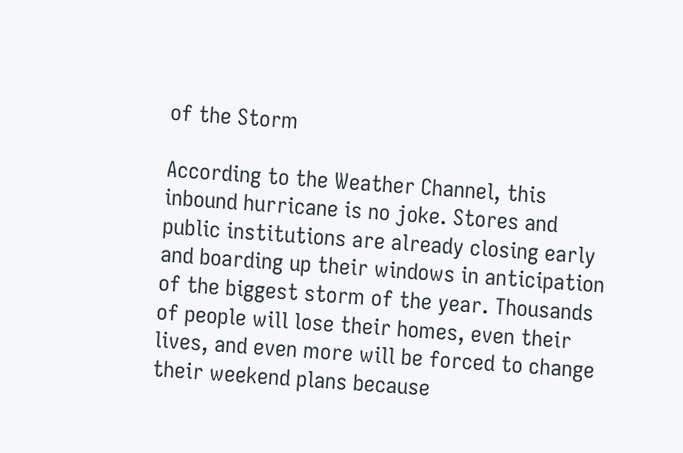of the Storm

According to the Weather Channel, this inbound hurricane is no joke. Stores and public institutions are already closing early and boarding up their windows in anticipation of the biggest storm of the year. Thousands of people will lose their homes, even their lives, and even more will be forced to change their weekend plans because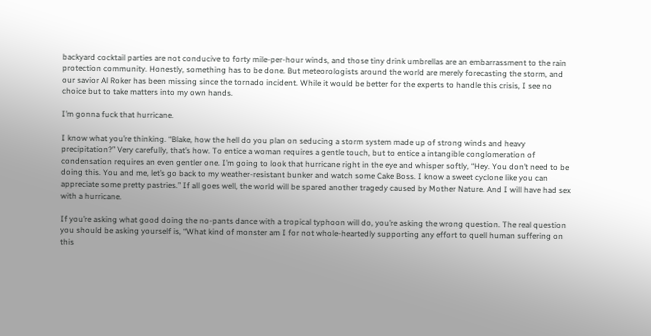backyard cocktail parties are not conducive to forty mile-per-hour winds, and those tiny drink umbrellas are an embarrassment to the rain protection community. Honestly, something has to be done. But meteorologists around the world are merely forecasting the storm, and our savior Al Roker has been missing since the tornado incident. While it would be better for the experts to handle this crisis, I see no choice but to take matters into my own hands.

I’m gonna fuck that hurricane.

I know what you’re thinking. “Blake, how the hell do you plan on seducing a storm system made up of strong winds and heavy precipitation?” Very carefully, that’s how. To entice a woman requires a gentle touch, but to entice a intangible conglomeration of condensation requires an even gentler one. I’m going to look that hurricane right in the eye and whisper softly, “Hey. You don’t need to be doing this. You and me, let’s go back to my weather-resistant bunker and watch some Cake Boss. I know a sweet cyclone like you can appreciate some pretty pastries.” If all goes well, the world will be spared another tragedy caused by Mother Nature. And I will have had sex with a hurricane.

If you’re asking what good doing the no-pants dance with a tropical typhoon will do, you’re asking the wrong question. The real question you should be asking yourself is, “What kind of monster am I for not whole-heartedly supporting any effort to quell human suffering on this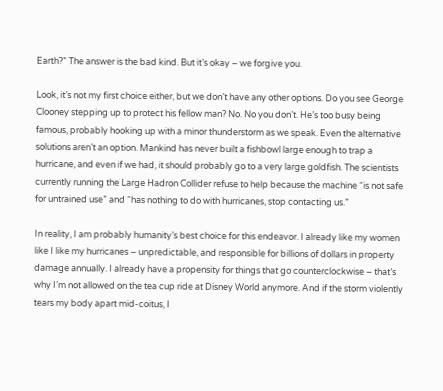Earth?” The answer is the bad kind. But it’s okay – we forgive you.

Look, it’s not my first choice either, but we don’t have any other options. Do you see George Clooney stepping up to protect his fellow man? No. No you don’t. He’s too busy being famous, probably hooking up with a minor thunderstorm as we speak. Even the alternative solutions aren’t an option. Mankind has never built a fishbowl large enough to trap a hurricane, and even if we had, it should probably go to a very large goldfish. The scientists currently running the Large Hadron Collider refuse to help because the machine “is not safe for untrained use” and “has nothing to do with hurricanes, stop contacting us.”

In reality, I am probably humanity’s best choice for this endeavor. I already like my women like I like my hurricanes – unpredictable, and responsible for billions of dollars in property damage annually. I already have a propensity for things that go counterclockwise – that’s why I’m not allowed on the tea cup ride at Disney World anymore. And if the storm violently tears my body apart mid-coitus, I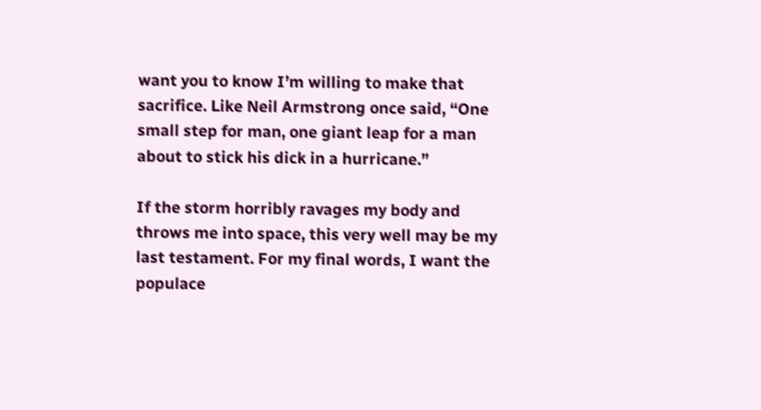want you to know I’m willing to make that sacrifice. Like Neil Armstrong once said, “One small step for man, one giant leap for a man about to stick his dick in a hurricane.”

If the storm horribly ravages my body and throws me into space, this very well may be my last testament. For my final words, I want the populace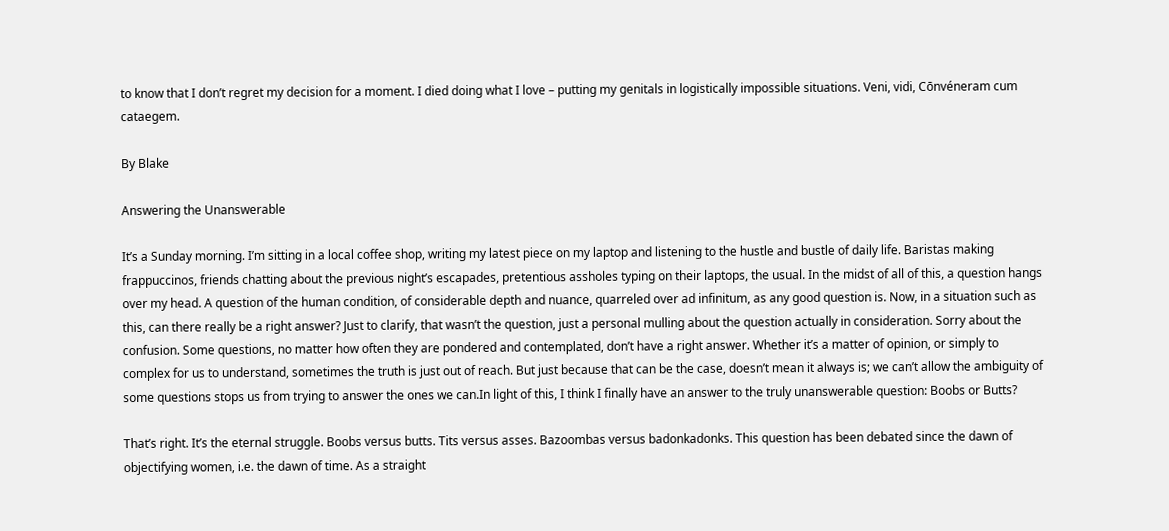to know that I don’t regret my decision for a moment. I died doing what I love – putting my genitals in logistically impossible situations. Veni, vidi, Cōnvéneram cum cataegem.

By Blake

Answering the Unanswerable

It’s a Sunday morning. I’m sitting in a local coffee shop, writing my latest piece on my laptop and listening to the hustle and bustle of daily life. Baristas making frappuccinos, friends chatting about the previous night’s escapades, pretentious assholes typing on their laptops, the usual. In the midst of all of this, a question hangs over my head. A question of the human condition, of considerable depth and nuance, quarreled over ad infinitum, as any good question is. Now, in a situation such as this, can there really be a right answer? Just to clarify, that wasn’t the question, just a personal mulling about the question actually in consideration. Sorry about the confusion. Some questions, no matter how often they are pondered and contemplated, don’t have a right answer. Whether it’s a matter of opinion, or simply to complex for us to understand, sometimes the truth is just out of reach. But just because that can be the case, doesn’t mean it always is; we can’t allow the ambiguity of some questions stops us from trying to answer the ones we can.In light of this, I think I finally have an answer to the truly unanswerable question: Boobs or Butts?

That’s right. It’s the eternal struggle. Boobs versus butts. Tits versus asses. Bazoombas versus badonkadonks. This question has been debated since the dawn of objectifying women, i.e. the dawn of time. As a straight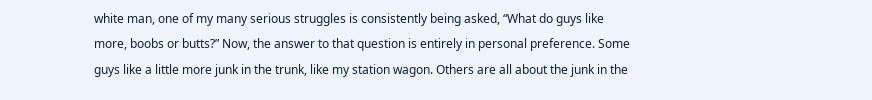white man, one of my many serious struggles is consistently being asked, “What do guys like more, boobs or butts?” Now, the answer to that question is entirely in personal preference. Some guys like a little more junk in the trunk, like my station wagon. Others are all about the junk in the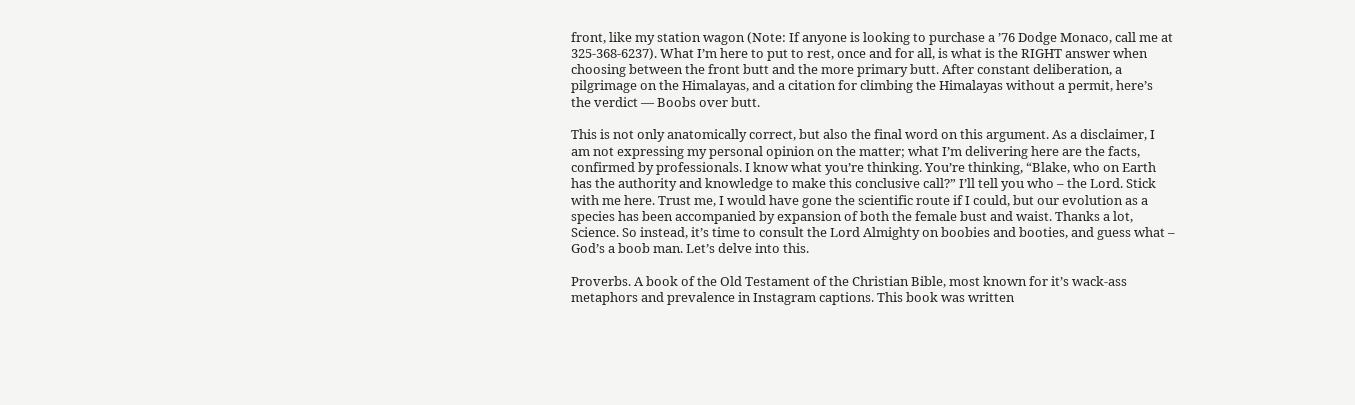front, like my station wagon (Note: If anyone is looking to purchase a ’76 Dodge Monaco, call me at 325-368-6237). What I’m here to put to rest, once and for all, is what is the RIGHT answer when choosing between the front butt and the more primary butt. After constant deliberation, a pilgrimage on the Himalayas, and a citation for climbing the Himalayas without a permit, here’s the verdict — Boobs over butt.

This is not only anatomically correct, but also the final word on this argument. As a disclaimer, I am not expressing my personal opinion on the matter; what I’m delivering here are the facts, confirmed by professionals. I know what you’re thinking. You’re thinking, “Blake, who on Earth has the authority and knowledge to make this conclusive call?” I’ll tell you who – the Lord. Stick with me here. Trust me, I would have gone the scientific route if I could, but our evolution as a species has been accompanied by expansion of both the female bust and waist. Thanks a lot, Science. So instead, it’s time to consult the Lord Almighty on boobies and booties, and guess what – God’s a boob man. Let’s delve into this.

Proverbs. A book of the Old Testament of the Christian Bible, most known for it’s wack-ass metaphors and prevalence in Instagram captions. This book was written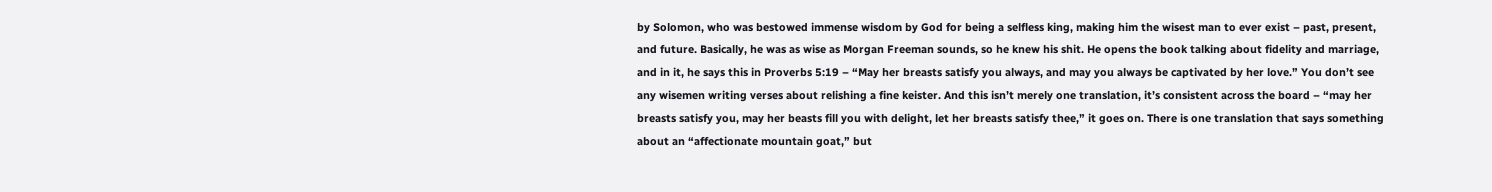by Solomon, who was bestowed immense wisdom by God for being a selfless king, making him the wisest man to ever exist – past, present, and future. Basically, he was as wise as Morgan Freeman sounds, so he knew his shit. He opens the book talking about fidelity and marriage, and in it, he says this in Proverbs 5:19 – “May her breasts satisfy you always, and may you always be captivated by her love.” You don’t see any wisemen writing verses about relishing a fine keister. And this isn’t merely one translation, it’s consistent across the board – “may her breasts satisfy you, may her beasts fill you with delight, let her breasts satisfy thee,” it goes on. There is one translation that says something about an “affectionate mountain goat,” but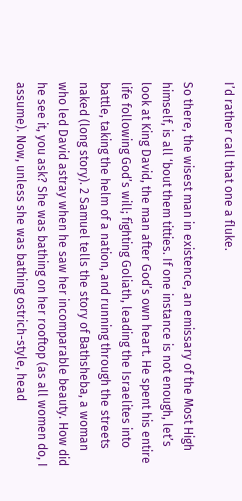I’d rather call that one a fluke.

So there, the wisest man in existence, an emissary of the Most High himself, is all ‘bout them titties. If one instance is not enough, let’s look at King David, the man after God’s own heart. He spent his entire life following God’s will; fighting Goliath, leading the Israelites into battle, taking the helm of a nation, and running through the streets naked (long story). 2 Samuel tells the story of Bathsheba, a woman who led David astray when he saw her incomparable beauty. How did he see it, you ask? She was bathing on her rooftop (as all women do, I assume). Now, unless she was bathing ostrich-style, head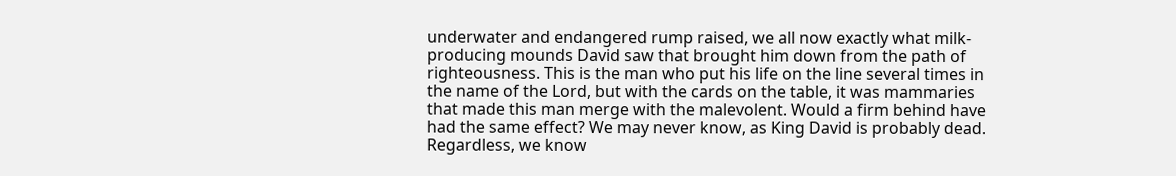underwater and endangered rump raised, we all now exactly what milk-producing mounds David saw that brought him down from the path of righteousness. This is the man who put his life on the line several times in the name of the Lord, but with the cards on the table, it was mammaries that made this man merge with the malevolent. Would a firm behind have had the same effect? We may never know, as King David is probably dead. Regardless, we know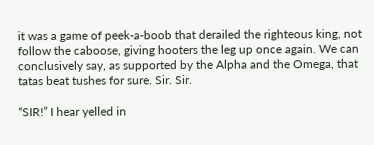it was a game of peek-a-boob that derailed the righteous king, not follow the caboose, giving hooters the leg up once again. We can conclusively say, as supported by the Alpha and the Omega, that tatas beat tushes for sure. Sir. Sir.

“SIR!” I hear yelled in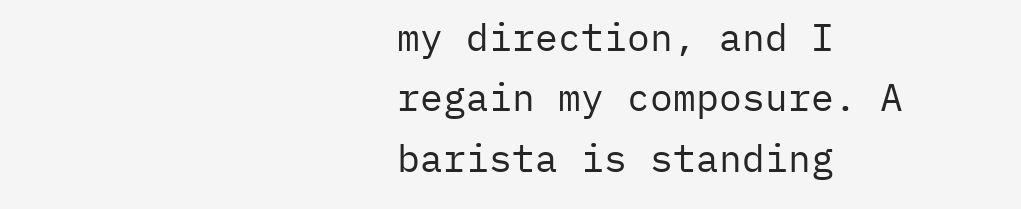my direction, and I regain my composure. A barista is standing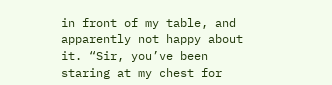in front of my table, and apparently not happy about it. “Sir, you’ve been staring at my chest for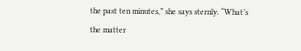the past ten minutes,” she says sternly. “What’s the matter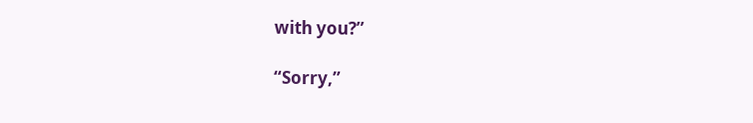with you?”

“Sorry,”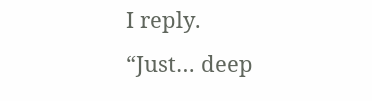I reply. “Just… deep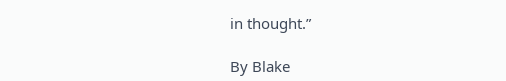in thought.”

By Blake